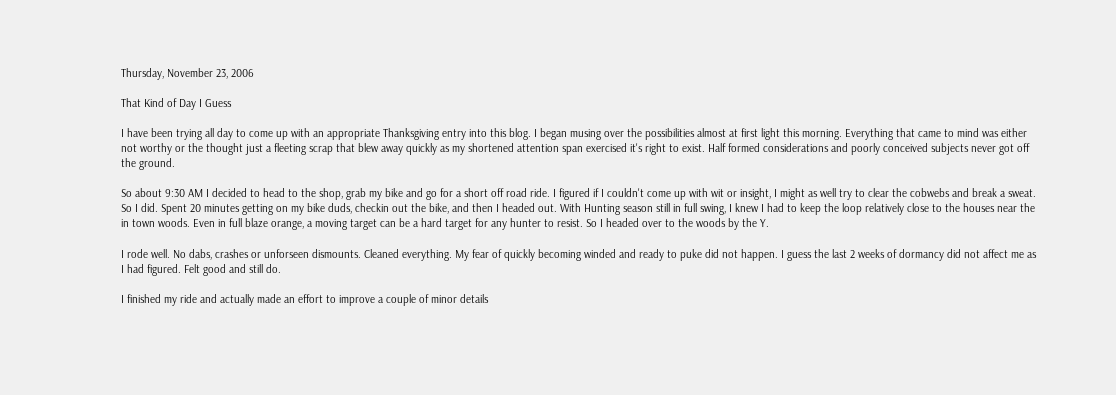Thursday, November 23, 2006

That Kind of Day I Guess

I have been trying all day to come up with an appropriate Thanksgiving entry into this blog. I began musing over the possibilities almost at first light this morning. Everything that came to mind was either not worthy or the thought just a fleeting scrap that blew away quickly as my shortened attention span exercised it's right to exist. Half formed considerations and poorly conceived subjects never got off the ground.

So about 9:30 AM I decided to head to the shop, grab my bike and go for a short off road ride. I figured if I couldn't come up with wit or insight, I might as well try to clear the cobwebs and break a sweat. So I did. Spent 20 minutes getting on my bike duds, checkin out the bike, and then I headed out. With Hunting season still in full swing, I knew I had to keep the loop relatively close to the houses near the in town woods. Even in full blaze orange, a moving target can be a hard target for any hunter to resist. So I headed over to the woods by the Y.

I rode well. No dabs, crashes or unforseen dismounts. Cleaned everything. My fear of quickly becoming winded and ready to puke did not happen. I guess the last 2 weeks of dormancy did not affect me as I had figured. Felt good and still do.

I finished my ride and actually made an effort to improve a couple of minor details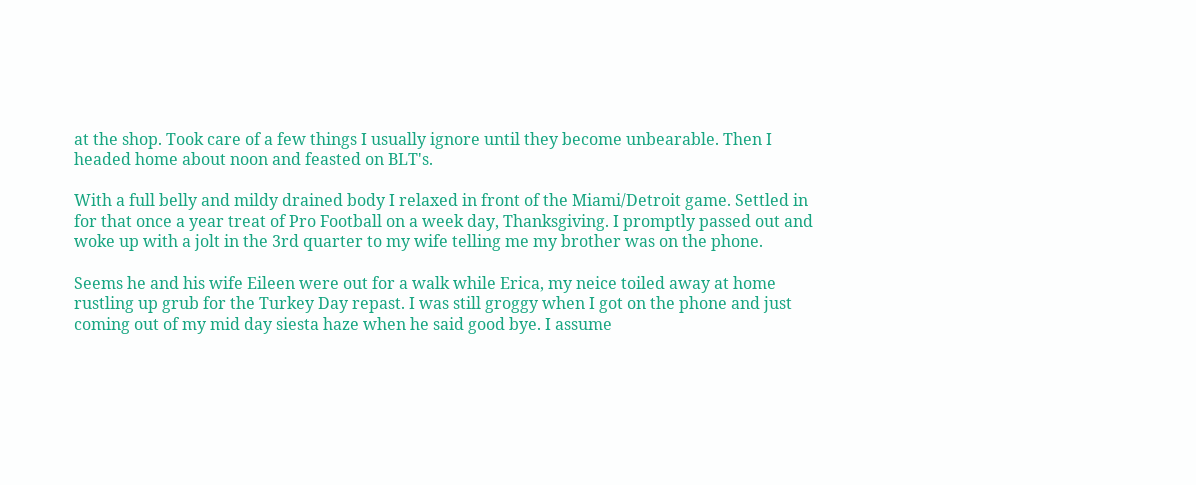at the shop. Took care of a few things I usually ignore until they become unbearable. Then I headed home about noon and feasted on BLT's.

With a full belly and mildy drained body I relaxed in front of the Miami/Detroit game. Settled in for that once a year treat of Pro Football on a week day, Thanksgiving. I promptly passed out and woke up with a jolt in the 3rd quarter to my wife telling me my brother was on the phone.

Seems he and his wife Eileen were out for a walk while Erica, my neice toiled away at home rustling up grub for the Turkey Day repast. I was still groggy when I got on the phone and just coming out of my mid day siesta haze when he said good bye. I assume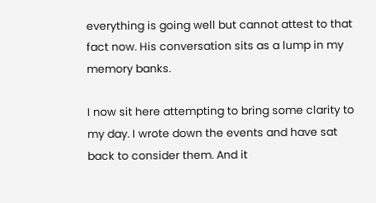everything is going well but cannot attest to that fact now. His conversation sits as a lump in my memory banks.

I now sit here attempting to bring some clarity to my day. I wrote down the events and have sat back to consider them. And it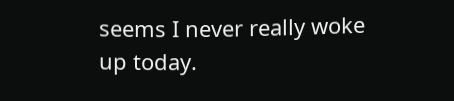seems I never really woke up today.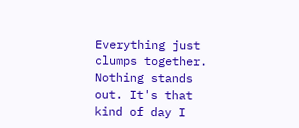Everything just clumps together. Nothing stands out. It's that kind of day I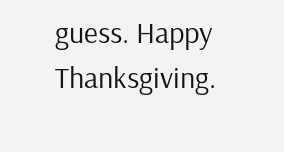guess. Happy Thanksgiving.